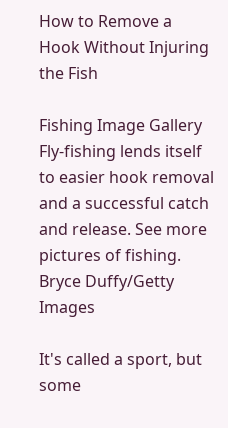How to Remove a Hook Without Injuring the Fish

Fishing Image Gallery Fly-fishing lends itself to easier hook removal and a successful catch and release. See more pictures of fishing.
Bryce Duffy/Getty Images

It's called a sport, but some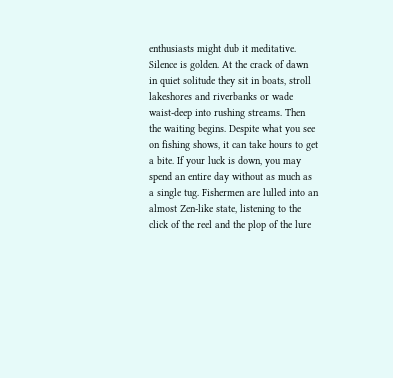enthusiasts might dub it meditative. Silence is golden. At the crack of dawn in quiet solitude they sit in boats, stroll lakeshores and riverbanks or wade waist-deep into rushing streams. Then the waiting begins. Despite what you see on fishing shows, it can take hours to get a bite. If your luck is down, you may spend an entire day without as much as a single tug. Fishermen are lulled into an almost Zen-like state, listening to the click of the reel and the plop of the lure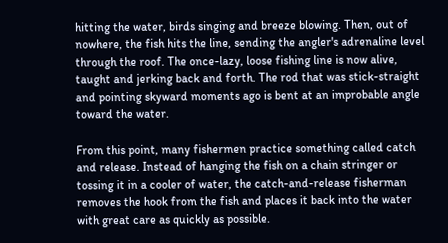hitting the water, birds singing and breeze blowing. Then, out of nowhere, the fish hits the line, sending the angler's adrenaline level through the roof. The once-lazy, loose fishing line is now alive, taught and jerking back and forth. The rod that was stick-straight and pointing skyward moments ago is bent at an improbable angle toward the water.

From this point, many fishermen practice something called catch and release. Instead of hanging the fish on a chain stringer or tossing it in a cooler of water, the catch-and-release fisherman removes the hook from the fish and places it back into the water with great care as quickly as possible.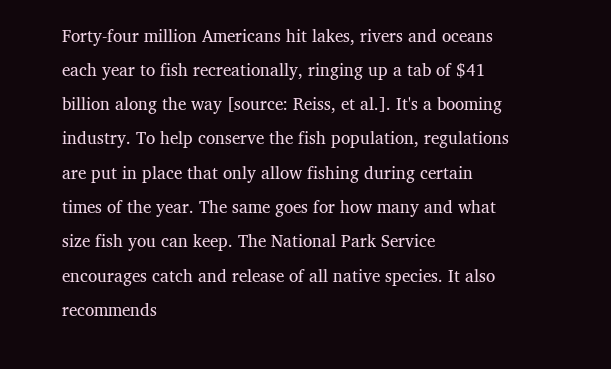Forty-four million Americans hit lakes, rivers and oceans each year to fish recreationally, ringing up a tab of $41 billion along the way [source: Reiss, et al.]. It's a booming industry. To help conserve the fish population, regulations are put in place that only allow fishing during certain times of the year. The same goes for how many and what size fish you can keep. The National Park Service encourages catch and release of all native species. It also recommends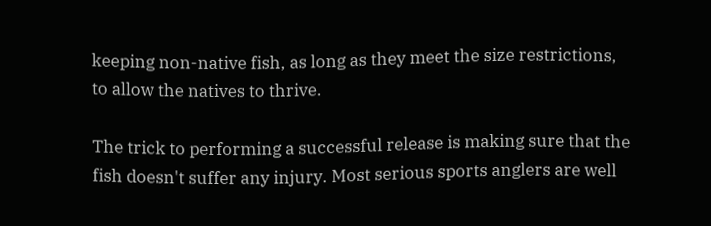keeping non-native fish, as long as they meet the size restrictions, to allow the natives to thrive.

The trick to performing a successful release is making sure that the fish doesn't suffer any injury. Most serious sports anglers are well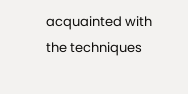acquainted with the techniques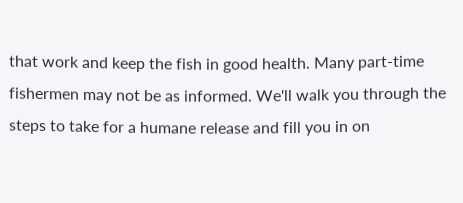that work and keep the fish in good health. Many part-time fishermen may not be as informed. We'll walk you through the steps to take for a humane release and fill you in on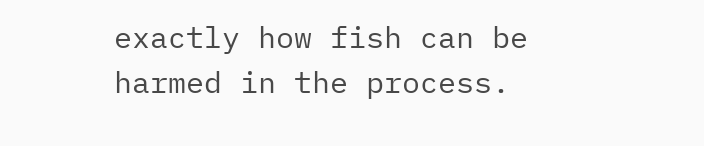exactly how fish can be harmed in the process.